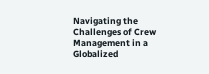Navigating the Challenges of Crew Management in a Globalized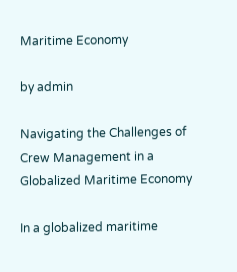Maritime Economy

by admin

Navigating the Challenges of Crew Management in a Globalized Maritime Economy

In a globalized maritime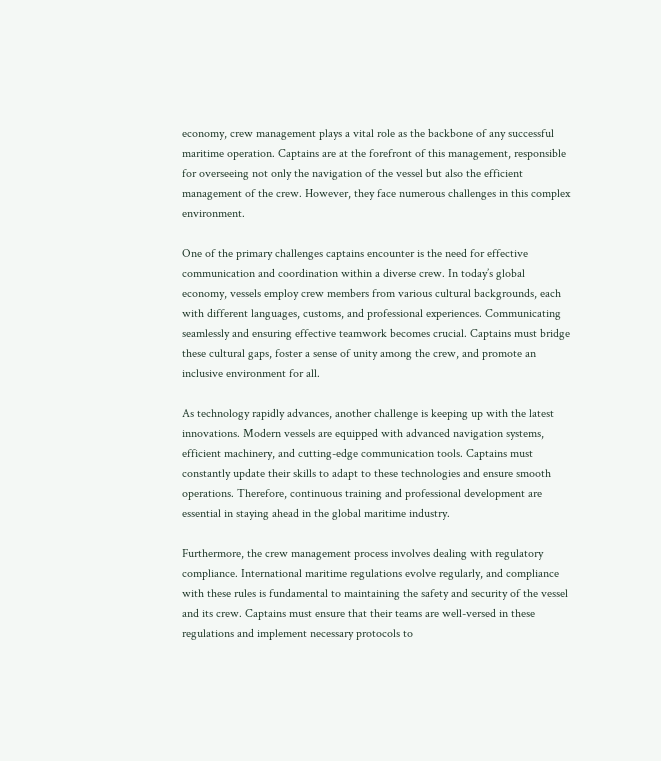economy, crew management plays a vital role as the backbone of any successful maritime operation. Captains are at the forefront of this management, responsible for overseeing not only the navigation of the vessel but also the efficient management of the crew. However, they face numerous challenges in this complex environment.

One of the primary challenges captains encounter is the need for effective communication and coordination within a diverse crew. In today’s global economy, vessels employ crew members from various cultural backgrounds, each with different languages, customs, and professional experiences. Communicating seamlessly and ensuring effective teamwork becomes crucial. Captains must bridge these cultural gaps, foster a sense of unity among the crew, and promote an inclusive environment for all.

As technology rapidly advances, another challenge is keeping up with the latest innovations. Modern vessels are equipped with advanced navigation systems, efficient machinery, and cutting-edge communication tools. Captains must constantly update their skills to adapt to these technologies and ensure smooth operations. Therefore, continuous training and professional development are essential in staying ahead in the global maritime industry.

Furthermore, the crew management process involves dealing with regulatory compliance. International maritime regulations evolve regularly, and compliance with these rules is fundamental to maintaining the safety and security of the vessel and its crew. Captains must ensure that their teams are well-versed in these regulations and implement necessary protocols to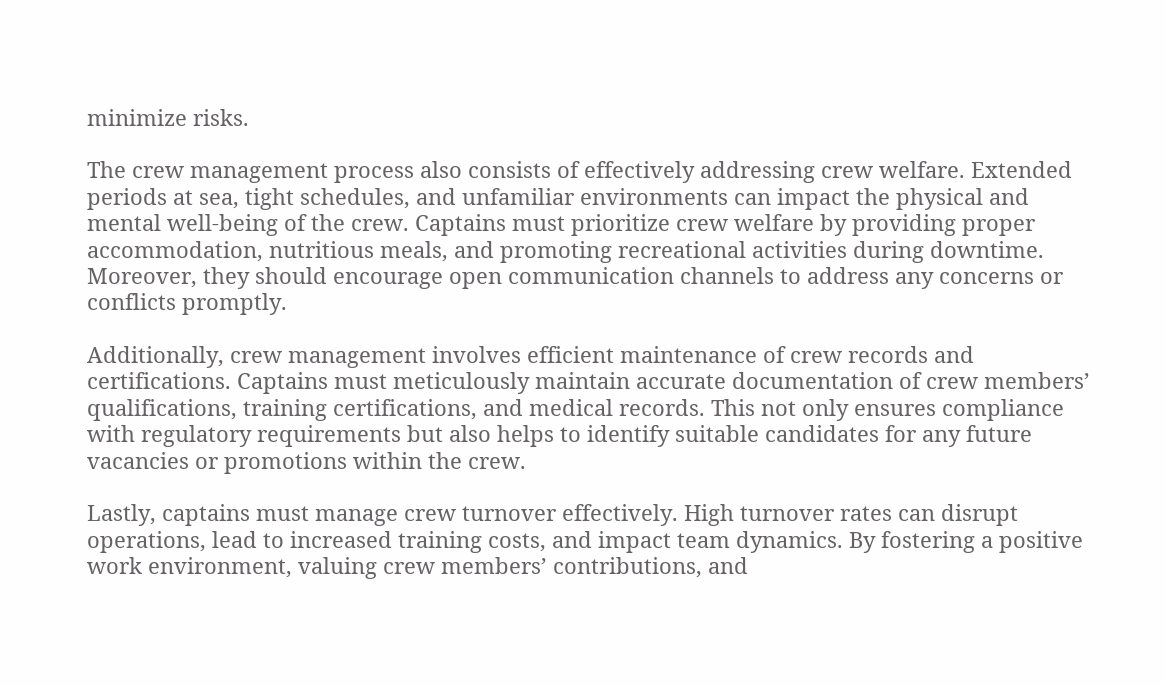minimize risks.

The crew management process also consists of effectively addressing crew welfare. Extended periods at sea, tight schedules, and unfamiliar environments can impact the physical and mental well-being of the crew. Captains must prioritize crew welfare by providing proper accommodation, nutritious meals, and promoting recreational activities during downtime. Moreover, they should encourage open communication channels to address any concerns or conflicts promptly.

Additionally, crew management involves efficient maintenance of crew records and certifications. Captains must meticulously maintain accurate documentation of crew members’ qualifications, training certifications, and medical records. This not only ensures compliance with regulatory requirements but also helps to identify suitable candidates for any future vacancies or promotions within the crew.

Lastly, captains must manage crew turnover effectively. High turnover rates can disrupt operations, lead to increased training costs, and impact team dynamics. By fostering a positive work environment, valuing crew members’ contributions, and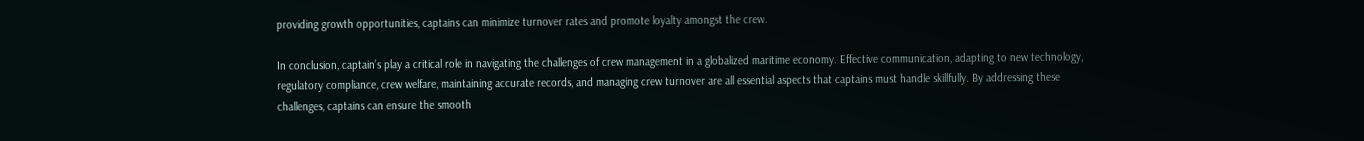providing growth opportunities, captains can minimize turnover rates and promote loyalty amongst the crew.

In conclusion, captain’s play a critical role in navigating the challenges of crew management in a globalized maritime economy. Effective communication, adapting to new technology, regulatory compliance, crew welfare, maintaining accurate records, and managing crew turnover are all essential aspects that captains must handle skillfully. By addressing these challenges, captains can ensure the smooth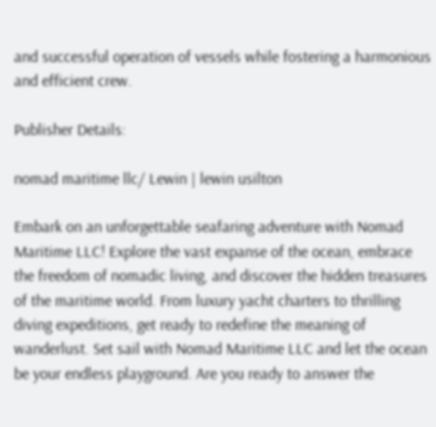and successful operation of vessels while fostering a harmonious and efficient crew.

Publisher Details:

nomad maritime llc/ Lewin | lewin usilton

Embark on an unforgettable seafaring adventure with Nomad Maritime LLC! Explore the vast expanse of the ocean, embrace the freedom of nomadic living, and discover the hidden treasures of the maritime world. From luxury yacht charters to thrilling diving expeditions, get ready to redefine the meaning of wanderlust. Set sail with Nomad Maritime LLC and let the ocean be your endless playground. Are you ready to answer the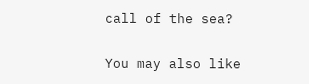call of the sea?

You may also like